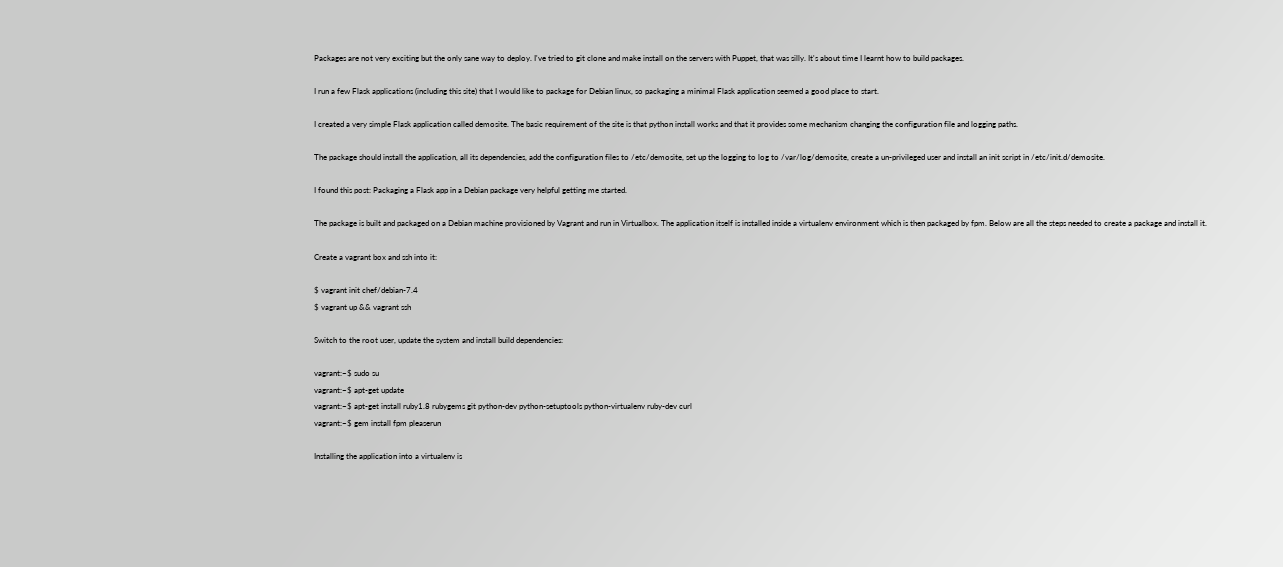Packages are not very exciting but the only sane way to deploy. I've tried to git clone and make install on the servers with Puppet, that was silly. It's about time I learnt how to build packages.

I run a few Flask applications (including this site) that I would like to package for Debian linux, so packaging a minimal Flask application seemed a good place to start.

I created a very simple Flask application called demosite. The basic requirement of the site is that python install works and that it provides some mechanism changing the configuration file and logging paths.

The package should install the application, all its dependencies, add the configuration files to /etc/demosite, set up the logging to log to /var/log/demosite, create a un-privileged user and install an init script in /etc/init.d/demosite.

I found this post: Packaging a Flask app in a Debian package very helpful getting me started.

The package is built and packaged on a Debian machine provisioned by Vagrant and run in Virtualbox. The application itself is installed inside a virtualenv environment which is then packaged by fpm. Below are all the steps needed to create a package and install it.

Create a vagrant box and ssh into it:

$ vagrant init chef/debian-7.4
$ vagrant up && vagrant ssh

Switch to the root user, update the system and install build dependencies:

vagrant:~$ sudo su
vagrant:~$ apt-get update
vagrant:~$ apt-get install ruby1.8 rubygems git python-dev python-setuptools python-virtualenv ruby-dev curl
vagrant:~$ gem install fpm pleaserun

Installing the application into a virtualenv is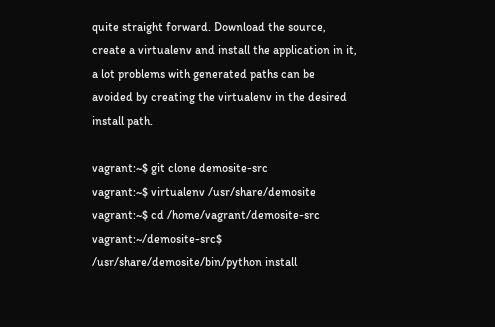quite straight forward. Download the source, create a virtualenv and install the application in it, a lot problems with generated paths can be avoided by creating the virtualenv in the desired install path.

vagrant:~$ git clone demosite-src
vagrant:~$ virtualenv /usr/share/demosite
vagrant:~$ cd /home/vagrant/demosite-src
vagrant:~/demosite-src$ /usr/share/demosite/bin/python install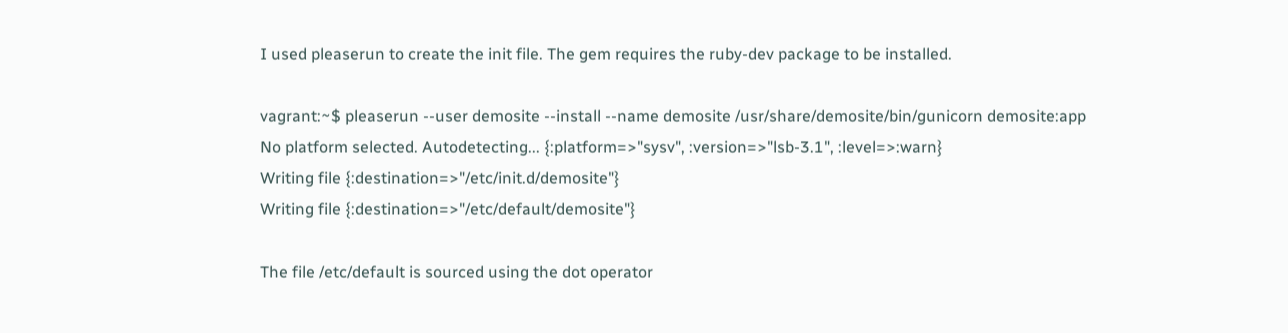I used pleaserun to create the init file. The gem requires the ruby-dev package to be installed.

vagrant:~$ pleaserun --user demosite --install --name demosite /usr/share/demosite/bin/gunicorn demosite:app
No platform selected. Autodetecting... {:platform=>"sysv", :version=>"lsb-3.1", :level=>:warn}
Writing file {:destination=>"/etc/init.d/demosite"}
Writing file {:destination=>"/etc/default/demosite"}

The file /etc/default is sourced using the dot operator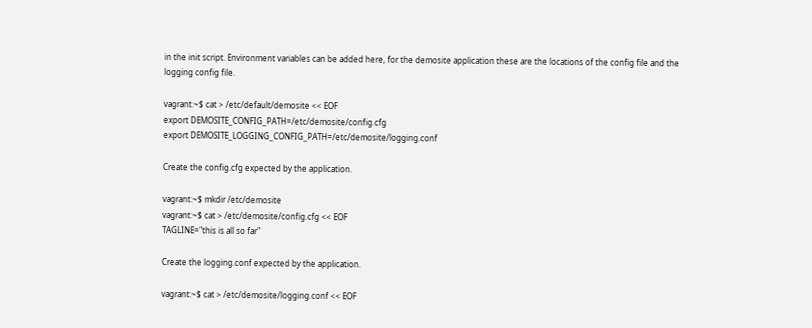in the init script. Environment variables can be added here, for the demosite application these are the locations of the config file and the logging config file.

vagrant:~$ cat > /etc/default/demosite << EOF
export DEMOSITE_CONFIG_PATH=/etc/demosite/config.cfg
export DEMOSITE_LOGGING_CONFIG_PATH=/etc/demosite/logging.conf

Create the config.cfg expected by the application.

vagrant:~$ mkdir /etc/demosite
vagrant:~$ cat > /etc/demosite/config.cfg << EOF
TAGLINE="this is all so far"

Create the logging.conf expected by the application.

vagrant:~$ cat > /etc/demosite/logging.conf << EOF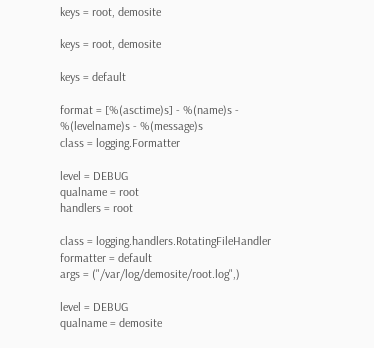keys = root, demosite

keys = root, demosite

keys = default

format = [%(asctime)s] - %(name)s - %(levelname)s - %(message)s
class = logging.Formatter

level = DEBUG
qualname = root
handlers = root

class = logging.handlers.RotatingFileHandler
formatter = default
args = ("/var/log/demosite/root.log",)

level = DEBUG
qualname = demosite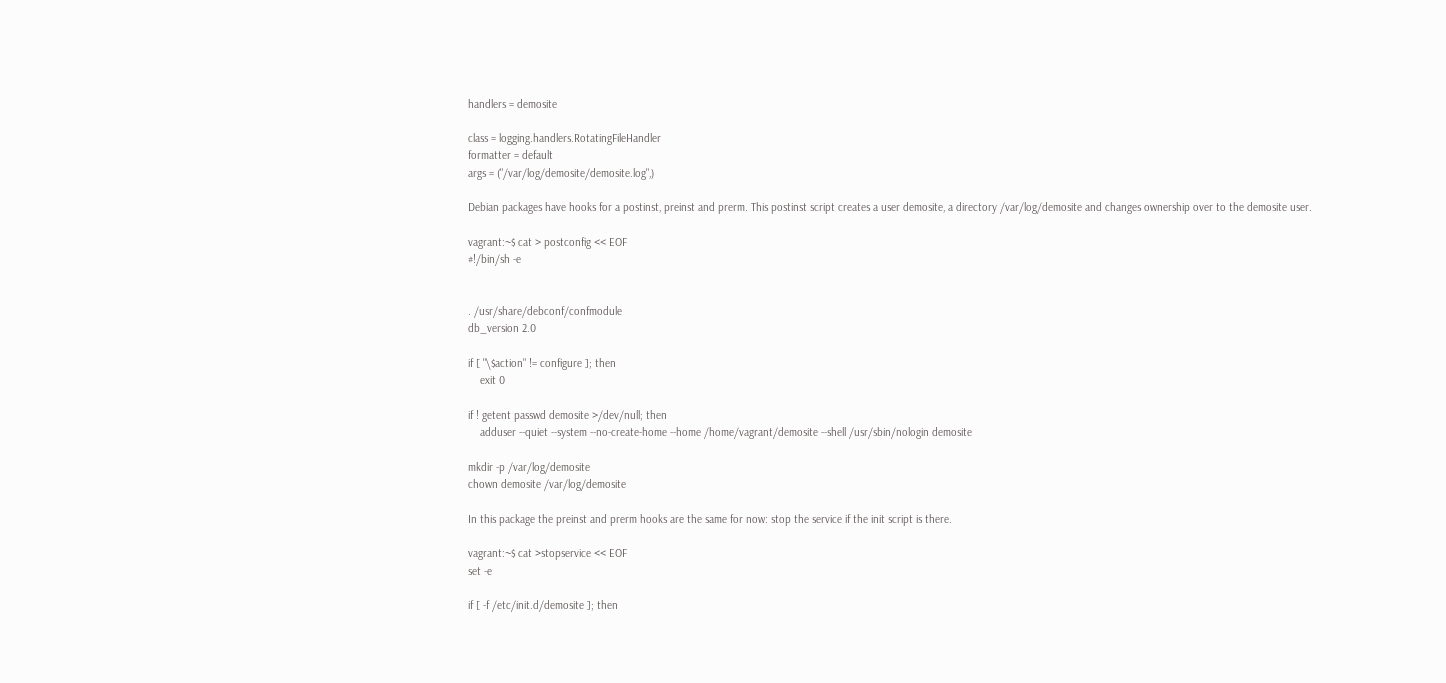handlers = demosite

class = logging.handlers.RotatingFileHandler
formatter = default
args = ("/var/log/demosite/demosite.log",)

Debian packages have hooks for a postinst, preinst and prerm. This postinst script creates a user demosite, a directory /var/log/demosite and changes ownership over to the demosite user.

vagrant:~$ cat > postconfig << EOF
#!/bin/sh -e


. /usr/share/debconf/confmodule
db_version 2.0

if [ "\$action" != configure ]; then
    exit 0

if ! getent passwd demosite >/dev/null; then
    adduser --quiet --system --no-create-home --home /home/vagrant/demosite --shell /usr/sbin/nologin demosite

mkdir -p /var/log/demosite
chown demosite /var/log/demosite

In this package the preinst and prerm hooks are the same for now: stop the service if the init script is there.

vagrant:~$ cat >stopservice << EOF
set -e

if [ -f /etc/init.d/demosite ]; then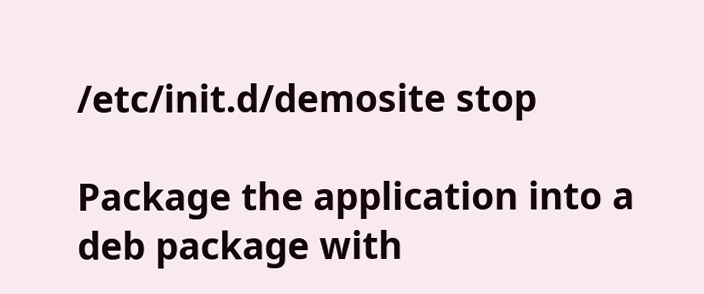/etc/init.d/demosite stop

Package the application into a deb package with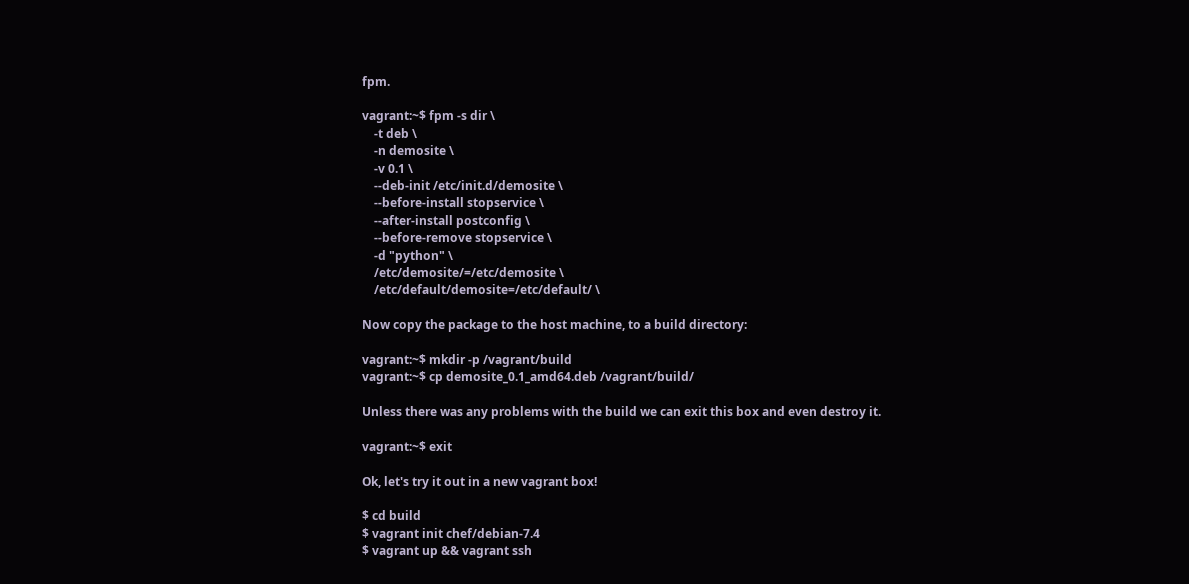fpm.

vagrant:~$ fpm -s dir \
    -t deb \
    -n demosite \
    -v 0.1 \
    --deb-init /etc/init.d/demosite \
    --before-install stopservice \
    --after-install postconfig \
    --before-remove stopservice \
    -d "python" \
    /etc/demosite/=/etc/demosite \
    /etc/default/demosite=/etc/default/ \

Now copy the package to the host machine, to a build directory:

vagrant:~$ mkdir -p /vagrant/build
vagrant:~$ cp demosite_0.1_amd64.deb /vagrant/build/

Unless there was any problems with the build we can exit this box and even destroy it.

vagrant:~$ exit

Ok, let's try it out in a new vagrant box!

$ cd build
$ vagrant init chef/debian-7.4
$ vagrant up && vagrant ssh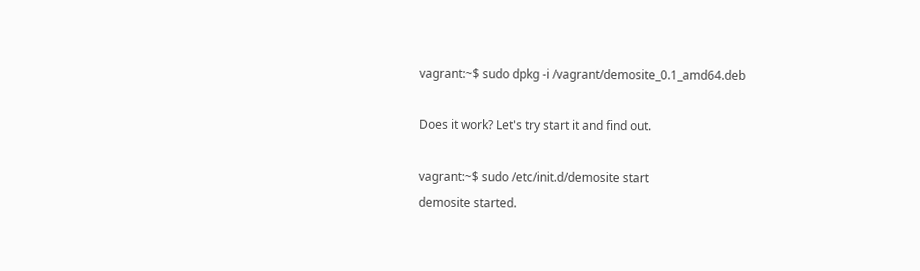vagrant:~$ sudo dpkg -i /vagrant/demosite_0.1_amd64.deb

Does it work? Let's try start it and find out.

vagrant:~$ sudo /etc/init.d/demosite start
demosite started.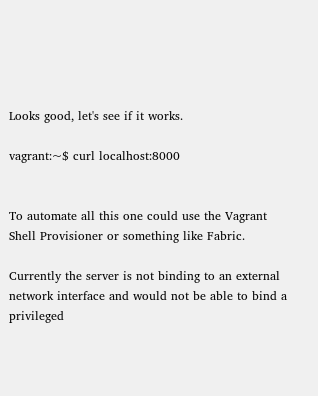Looks good, let's see if it works.

vagrant:~$ curl localhost:8000


To automate all this one could use the Vagrant Shell Provisioner or something like Fabric.

Currently the server is not binding to an external network interface and would not be able to bind a privileged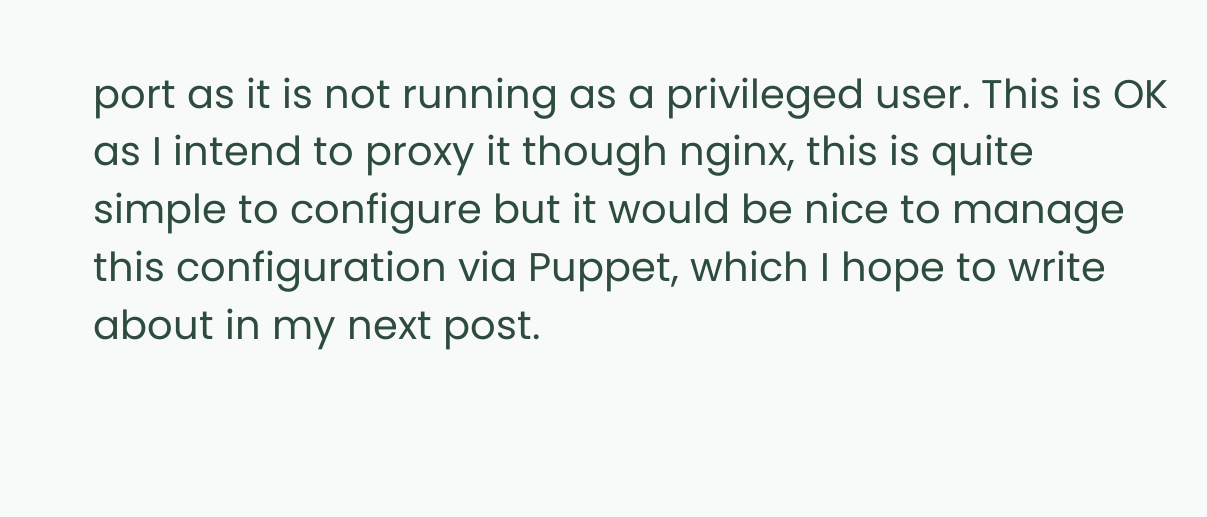port as it is not running as a privileged user. This is OK as I intend to proxy it though nginx, this is quite simple to configure but it would be nice to manage this configuration via Puppet, which I hope to write about in my next post.